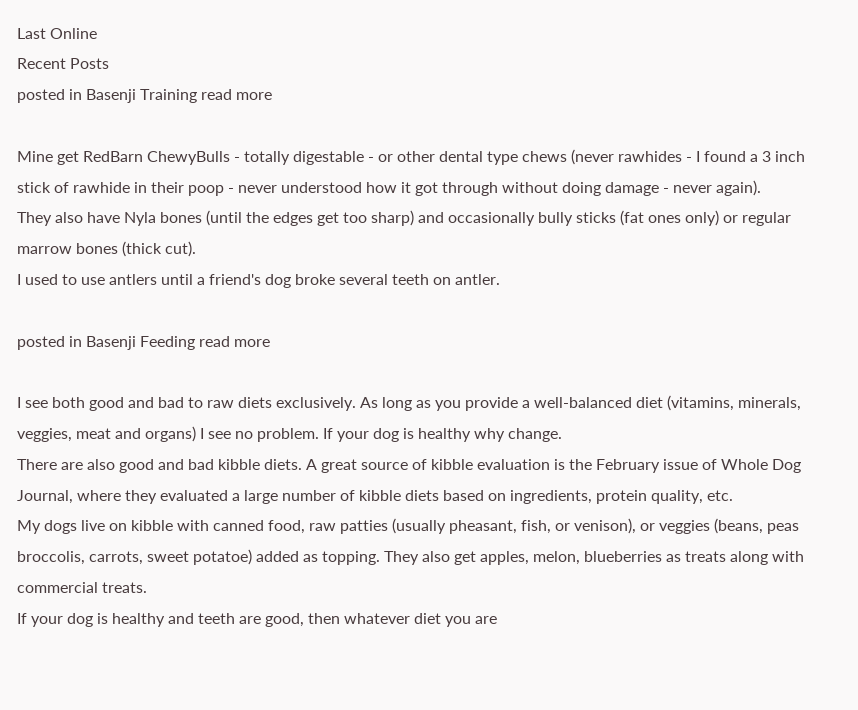Last Online
Recent Posts
posted in Basenji Training read more

Mine get RedBarn ChewyBulls - totally digestable - or other dental type chews (never rawhides - I found a 3 inch stick of rawhide in their poop - never understood how it got through without doing damage - never again).
They also have Nyla bones (until the edges get too sharp) and occasionally bully sticks (fat ones only) or regular marrow bones (thick cut).
I used to use antlers until a friend's dog broke several teeth on antler.

posted in Basenji Feeding read more

I see both good and bad to raw diets exclusively. As long as you provide a well-balanced diet (vitamins, minerals, veggies, meat and organs) I see no problem. If your dog is healthy why change.
There are also good and bad kibble diets. A great source of kibble evaluation is the February issue of Whole Dog Journal, where they evaluated a large number of kibble diets based on ingredients, protein quality, etc.
My dogs live on kibble with canned food, raw patties (usually pheasant, fish, or venison), or veggies (beans, peas broccolis, carrots, sweet potatoe) added as topping. They also get apples, melon, blueberries as treats along with commercial treats.
If your dog is healthy and teeth are good, then whatever diet you are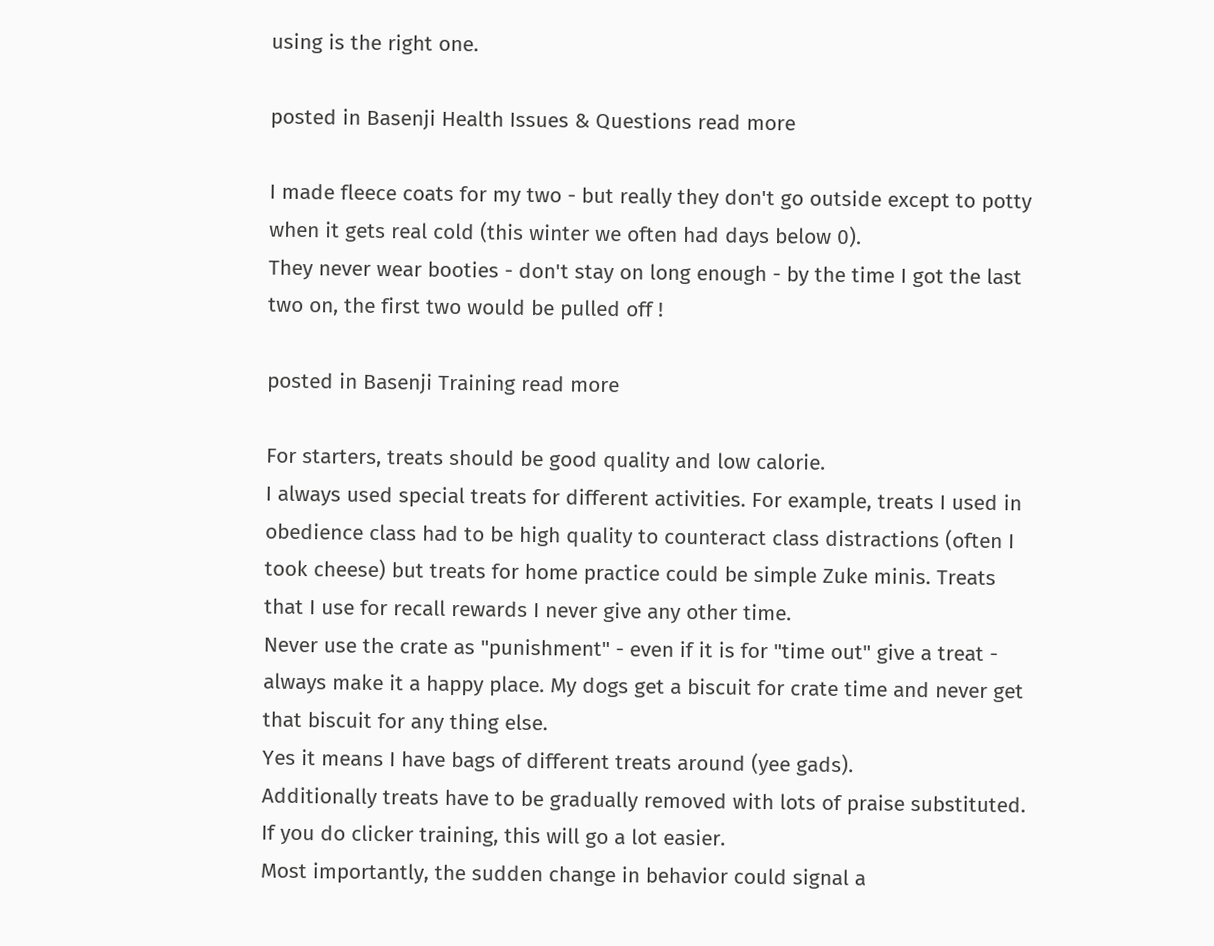using is the right one.

posted in Basenji Health Issues & Questions read more

I made fleece coats for my two - but really they don't go outside except to potty when it gets real cold (this winter we often had days below 0).
They never wear booties - don't stay on long enough - by the time I got the last two on, the first two would be pulled off !

posted in Basenji Training read more

For starters, treats should be good quality and low calorie.
I always used special treats for different activities. For example, treats I used in obedience class had to be high quality to counteract class distractions (often I took cheese) but treats for home practice could be simple Zuke minis. Treats that I use for recall rewards I never give any other time.
Never use the crate as "punishment" - even if it is for "time out" give a treat - always make it a happy place. My dogs get a biscuit for crate time and never get that biscuit for any thing else.
Yes it means I have bags of different treats around (yee gads).
Additionally treats have to be gradually removed with lots of praise substituted. If you do clicker training, this will go a lot easier.
Most importantly, the sudden change in behavior could signal a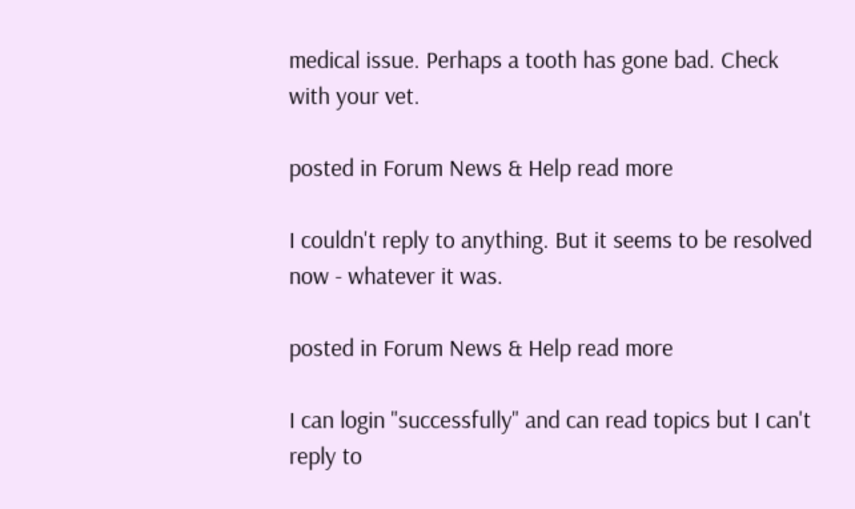medical issue. Perhaps a tooth has gone bad. Check with your vet.

posted in Forum News & Help read more

I couldn't reply to anything. But it seems to be resolved now - whatever it was.

posted in Forum News & Help read more

I can login "successfully" and can read topics but I can't reply to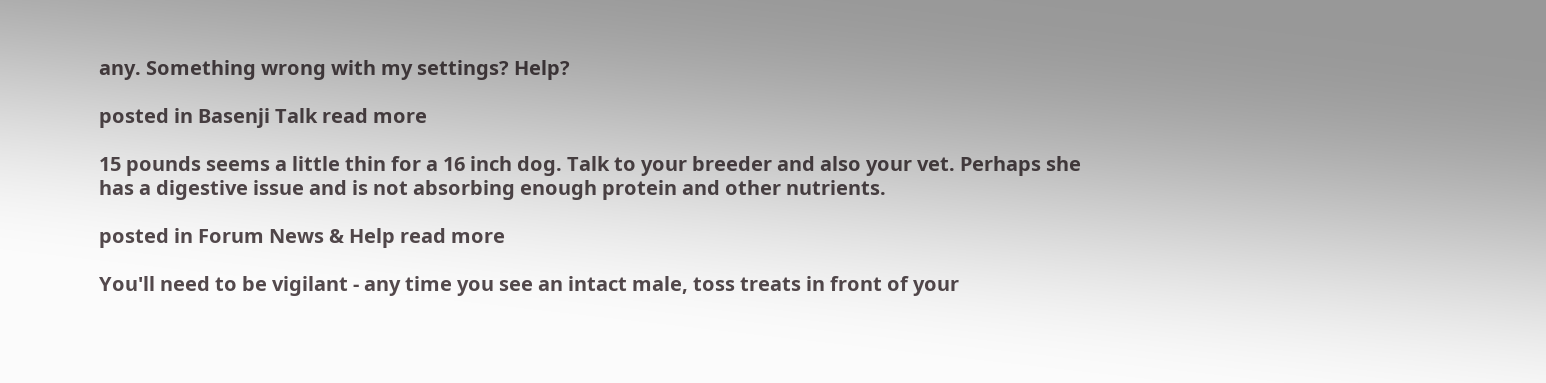any. Something wrong with my settings? Help?

posted in Basenji Talk read more

15 pounds seems a little thin for a 16 inch dog. Talk to your breeder and also your vet. Perhaps she has a digestive issue and is not absorbing enough protein and other nutrients.

posted in Forum News & Help read more

You'll need to be vigilant - any time you see an intact male, toss treats in front of your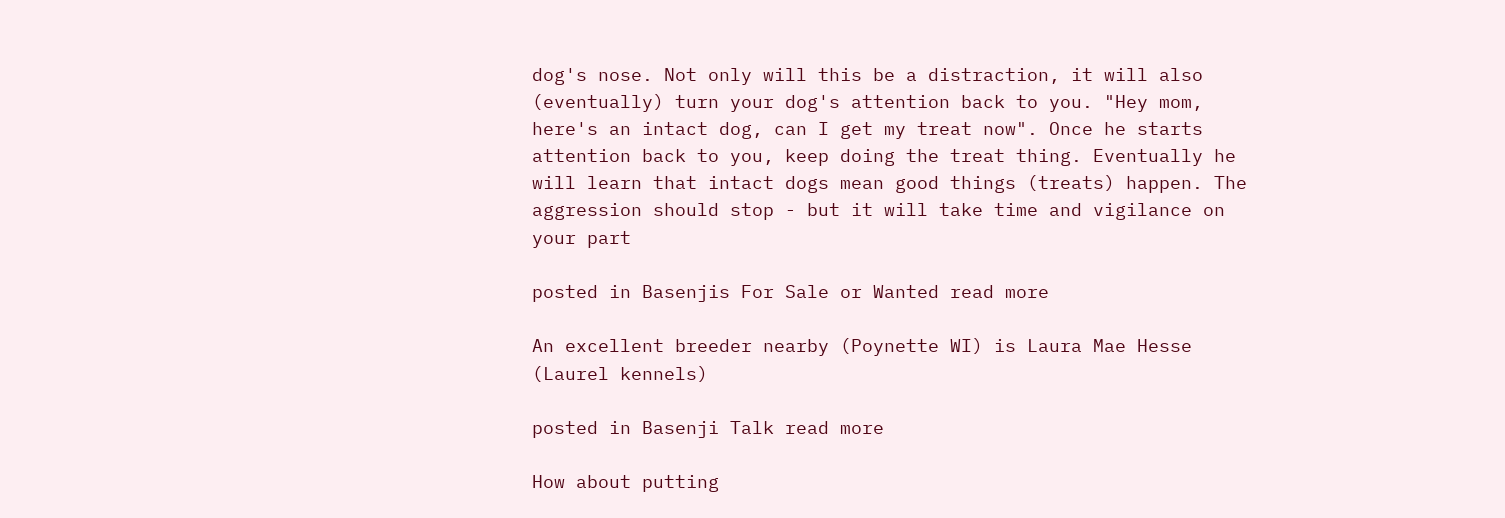dog's nose. Not only will this be a distraction, it will also (eventually) turn your dog's attention back to you. "Hey mom, here's an intact dog, can I get my treat now". Once he starts attention back to you, keep doing the treat thing. Eventually he will learn that intact dogs mean good things (treats) happen. The aggression should stop - but it will take time and vigilance on your part

posted in Basenjis For Sale or Wanted read more

An excellent breeder nearby (Poynette WI) is Laura Mae Hesse (Laurel kennels)

posted in Basenji Talk read more

How about putting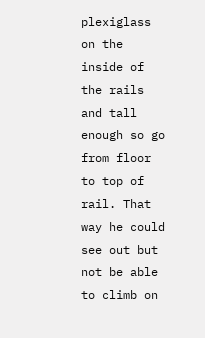plexiglass on the inside of the rails and tall enough so go from floor to top of rail. That way he could see out but not be able to climb on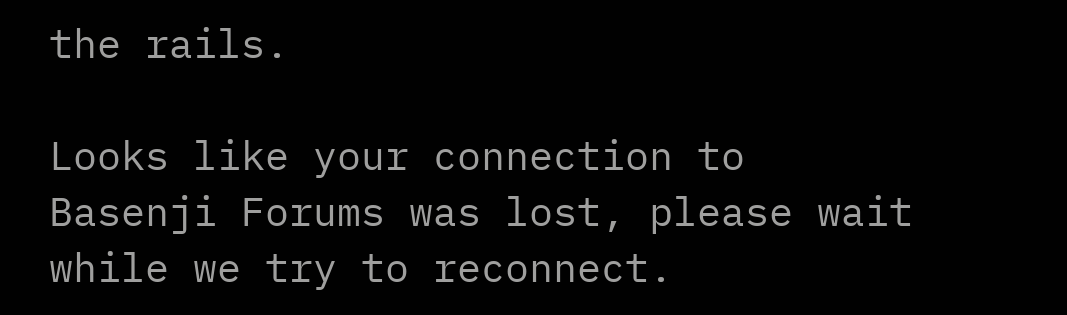the rails.

Looks like your connection to Basenji Forums was lost, please wait while we try to reconnect.